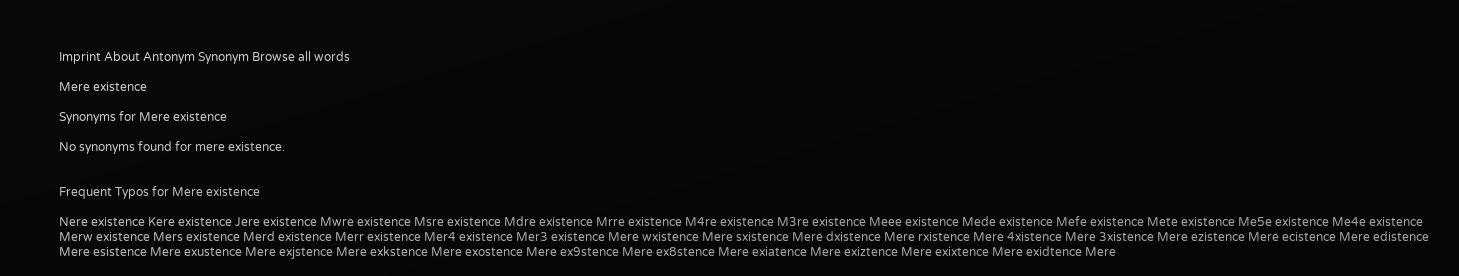Imprint About Antonym Synonym Browse all words

Mere existence

Synonyms for Mere existence

No synonyms found for mere existence.


Frequent Typos for Mere existence

Nere existence Kere existence Jere existence Mwre existence Msre existence Mdre existence Mrre existence M4re existence M3re existence Meee existence Mede existence Mefe existence Mete existence Me5e existence Me4e existence Merw existence Mers existence Merd existence Merr existence Mer4 existence Mer3 existence Mere wxistence Mere sxistence Mere dxistence Mere rxistence Mere 4xistence Mere 3xistence Mere ezistence Mere ecistence Mere edistence Mere esistence Mere exustence Mere exjstence Mere exkstence Mere exostence Mere ex9stence Mere ex8stence Mere exiatence Mere exiztence Mere exixtence Mere exidtence Mere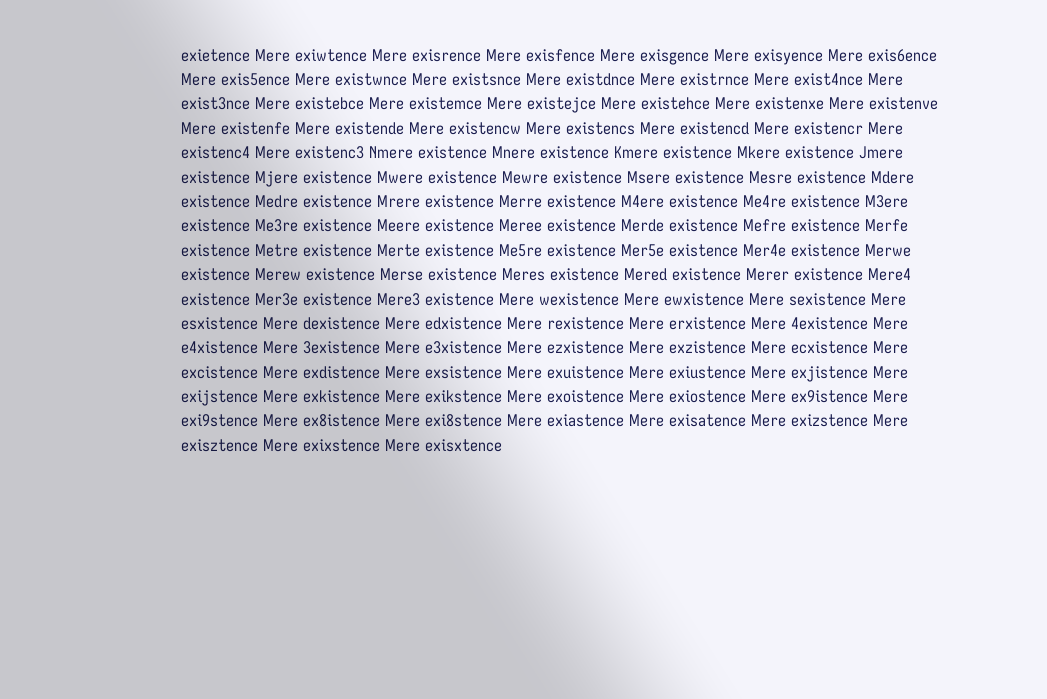exietence Mere exiwtence Mere exisrence Mere exisfence Mere exisgence Mere exisyence Mere exis6ence Mere exis5ence Mere existwnce Mere existsnce Mere existdnce Mere existrnce Mere exist4nce Mere exist3nce Mere existebce Mere existemce Mere existejce Mere existehce Mere existenxe Mere existenve Mere existenfe Mere existende Mere existencw Mere existencs Mere existencd Mere existencr Mere existenc4 Mere existenc3 Nmere existence Mnere existence Kmere existence Mkere existence Jmere existence Mjere existence Mwere existence Mewre existence Msere existence Mesre existence Mdere existence Medre existence Mrere existence Merre existence M4ere existence Me4re existence M3ere existence Me3re existence Meere existence Meree existence Merde existence Mefre existence Merfe existence Metre existence Merte existence Me5re existence Mer5e existence Mer4e existence Merwe existence Merew existence Merse existence Meres existence Mered existence Merer existence Mere4 existence Mer3e existence Mere3 existence Mere wexistence Mere ewxistence Mere sexistence Mere esxistence Mere dexistence Mere edxistence Mere rexistence Mere erxistence Mere 4existence Mere e4xistence Mere 3existence Mere e3xistence Mere ezxistence Mere exzistence Mere ecxistence Mere excistence Mere exdistence Mere exsistence Mere exuistence Mere exiustence Mere exjistence Mere exijstence Mere exkistence Mere exikstence Mere exoistence Mere exiostence Mere ex9istence Mere exi9stence Mere ex8istence Mere exi8stence Mere exiastence Mere exisatence Mere exizstence Mere exisztence Mere exixstence Mere exisxtence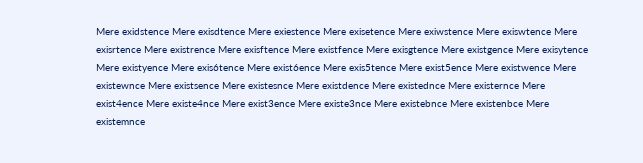Mere exidstence Mere exisdtence Mere exiestence Mere exisetence Mere exiwstence Mere exiswtence Mere exisrtence Mere existrence Mere exisftence Mere existfence Mere exisgtence Mere existgence Mere exisytence Mere existyence Mere exis6tence Mere exist6ence Mere exis5tence Mere exist5ence Mere existwence Mere existewnce Mere existsence Mere existesnce Mere existdence Mere existednce Mere existernce Mere exist4ence Mere existe4nce Mere exist3ence Mere existe3nce Mere existebnce Mere existenbce Mere existemnce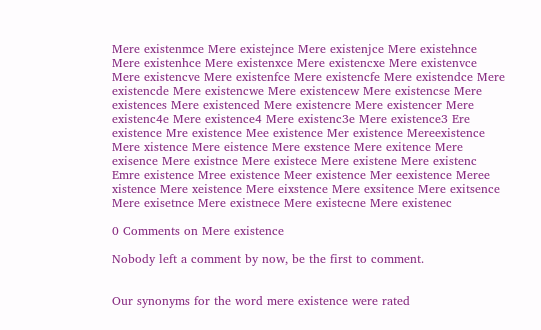Mere existenmce Mere existejnce Mere existenjce Mere existehnce Mere existenhce Mere existenxce Mere existencxe Mere existenvce Mere existencve Mere existenfce Mere existencfe Mere existendce Mere existencde Mere existencwe Mere existencew Mere existencse Mere existences Mere existenced Mere existencre Mere existencer Mere existenc4e Mere existence4 Mere existenc3e Mere existence3 Ere existence Mre existence Mee existence Mer existence Mereexistence Mere xistence Mere eistence Mere exstence Mere exitence Mere exisence Mere existnce Mere existece Mere existene Mere existenc Emre existence Mree existence Meer existence Mer eexistence Meree xistence Mere xeistence Mere eixstence Mere exsitence Mere exitsence Mere exisetnce Mere existnece Mere existecne Mere existenec

0 Comments on Mere existence

Nobody left a comment by now, be the first to comment.


Our synonyms for the word mere existence were rated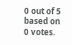0 out of 5 based on 0 votes.